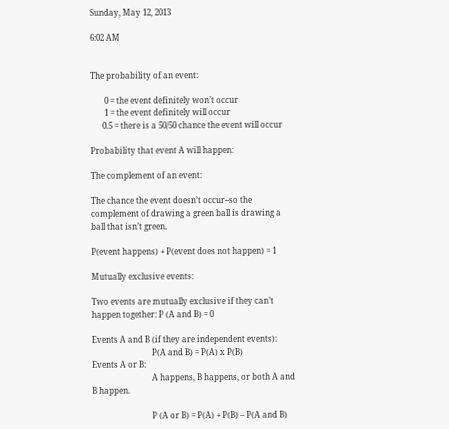Sunday, May 12, 2013

6:02 AM


The probability of an event:

       0 = the event definitely won’t occur
       1 = the event definitely will occur
      0.5 = there is a 50/50 chance the event will occur

Probability that event A will happen:

The complement of an event:

The chance the event doesn’t occur--so the complement of drawing a green ball is drawing a ball that isn’t green.

P(event happens) + P(event does not happen) = 1

Mutually exclusive events:

Two events are mutually exclusive if they can’t happen together: P (A and B) = 0

Events A and B (if they are independent events):
                              P(A and B) = P(A) x P(B)
Events A or B:
                              A happens, B happens, or both A and B happen.

                              P (A or B) = P(A) + P(B) – P(A and B)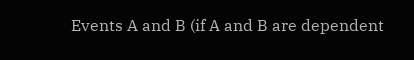Events A and B (if A and B are dependent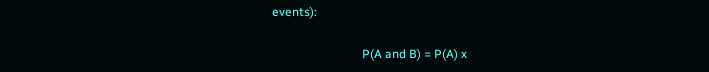events):

                              P(A and B) = P(A) x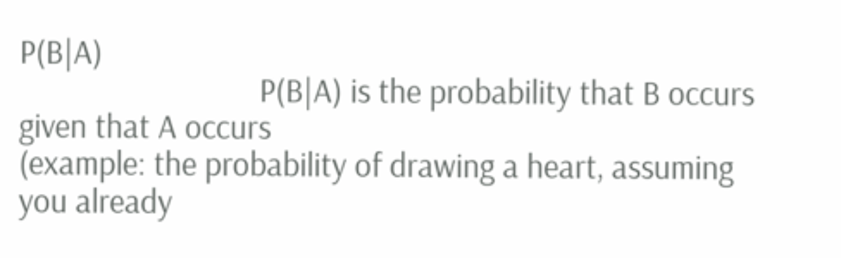P(B|A)
                              P(B|A) is the probability that B occurs given that A occurs
(example: the probability of drawing a heart, assuming you already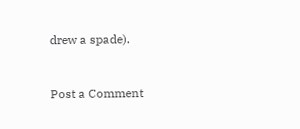drew a spade).


Post a Comment